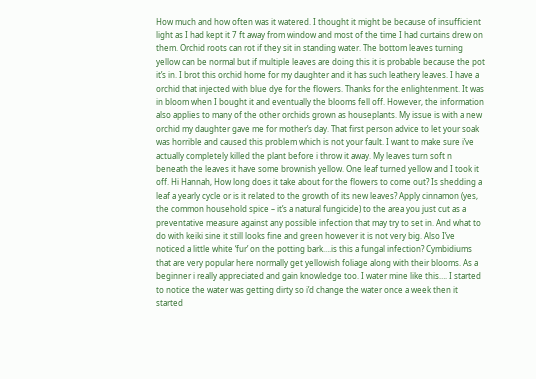How much and how often was it watered. I thought it might be because of insufficient light as I had kept it 7 ft away from window and most of the time I had curtains drew on them. Orchid roots can rot if they sit in standing water. The bottom leaves turning yellow can be normal but if multiple leaves are doing this it is probable because the pot it’s in. I brot this orchid home for my daughter and it has such leathery leaves. I have a orchid that injected with blue dye for the flowers. Thanks for the enlightenment. It was in bloom when I bought it and eventually the blooms fell off. However, the information also applies to many of the other orchids grown as houseplants. My issue is with a new orchid my daughter gave me for mother’s day. That first person advice to let your soak was horrible and caused this problem which is not your fault. I want to make sure i’ve actually completely killed the plant before i throw it away. My leaves turn soft n beneath the leaves it have some brownish yellow. One leaf turned yellow and I took it off. Hi Hannah, How long does it take about for the flowers to come out? Is shedding a leaf a yearly cycle or is it related to the growth of its new leaves? Apply cinnamon (yes, the common household spice – it’s a natural fungicide) to the area you just cut as a preventative measure against any possible infection that may try to set in. And what to do with keiki sine it still looks fine and green however it is not very big. Also I’ve noticed a little white ‘fur’ on the potting bark….is this a fungal infection? Cymbidiums that are very popular here normally get yellowish foliage along with their blooms. As a beginner i really appreciated and gain knowledge too. I water mine like this…. I started to notice the water was getting dirty so i’d change the water once a week then it started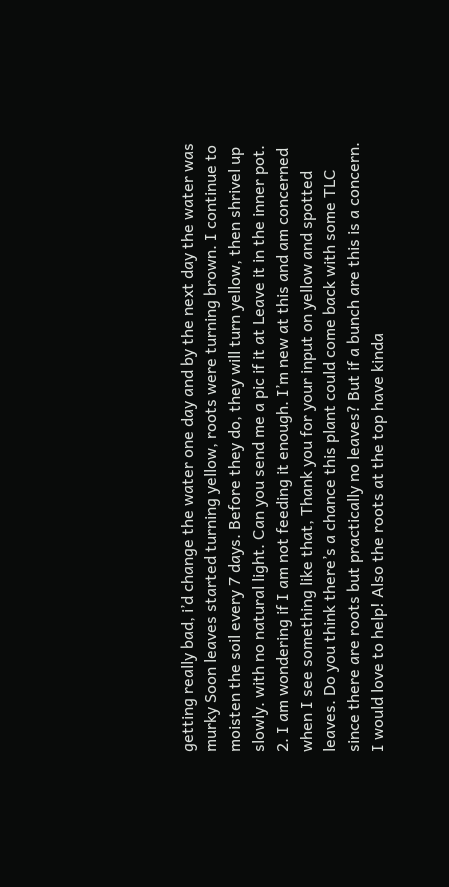getting really bad, i’d change the water one day and by the next day the water was murky Soon leaves started turning yellow, roots were turning brown. I continue to moisten the soil every 7 days. Before they do, they will turn yellow, then shrivel up slowly. with no natural light. Can you send me a pic if it at Leave it in the inner pot. 2. I am wondering if I am not feeding it enough. I’m new at this and am concerned when I see something like that, Thank you for your input on yellow and spotted leaves. Do you think there’s a chance this plant could come back with some TLC since there are roots but practically no leaves? But if a bunch are this is a concern. I would love to help! Also the roots at the top have kinda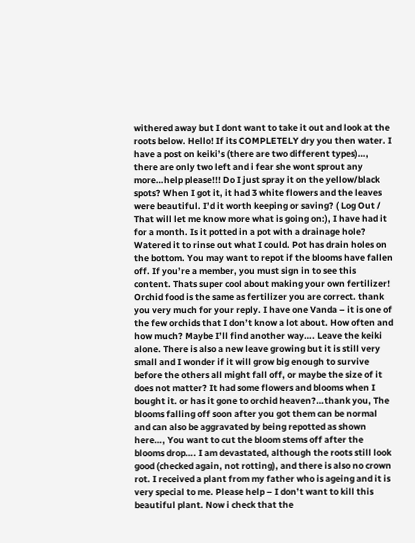withered away but I dont want to take it out and look at the roots below. Hello! If its COMPLETELY dry you then water. I have a post on keiki’s (there are two different types)…, there are only two left and i fear she wont sprout any more…help please!!! Do I just spray it on the yellow/black spots? When I got it, it had 3 white flowers and the leaves were beautiful. I’d it worth keeping or saving? ( Log Out /  That will let me know more what is going on:), I have had it for a month. Is it potted in a pot with a drainage hole? Watered it to rinse out what I could. Pot has drain holes on the bottom. You may want to repot if the blooms have fallen off. If you’re a member, you must sign in to see this content. Thats super cool about making your own fertilizer! Orchid food is the same as fertilizer you are correct. thank you very much for your reply. I have one Vanda – it is one of the few orchids that I don’t know a lot about. How often and how much? Maybe I’ll find another way…. Leave the keiki alone. There is also a new leave growing but it is still very small and I wonder if it will grow big enough to survive before the others all might fall off, or maybe the size of it does not matter? It had some flowers and blooms when I bought it. or has it gone to orchid heaven?…thank you, The blooms falling off soon after you got them can be normal and can also be aggravated by being repotted as shown here…, You want to cut the bloom stems off after the blooms drop…. I am devastated, although the roots still look good (checked again, not rotting), and there is also no crown rot. I received a plant from my father who is ageing and it is very special to me. Please help – I don’t want to kill this beautiful plant. Now i check that the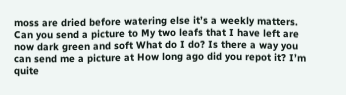moss are dried before watering else it’s a weekly matters. Can you send a picture to My two leafs that I have left are now dark green and soft What do I do? Is there a way you can send me a picture at How long ago did you repot it? I’m quite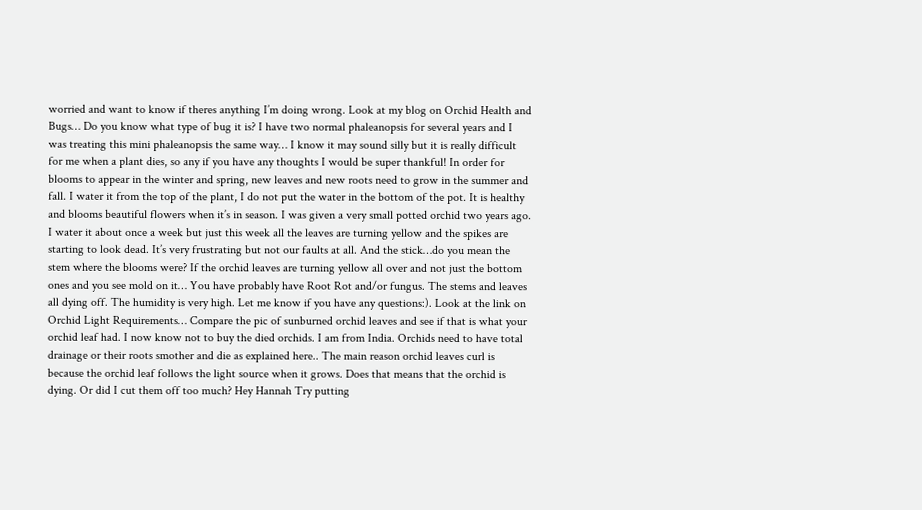worried and want to know if theres anything I’m doing wrong. Look at my blog on Orchid Health and Bugs… Do you know what type of bug it is? I have two normal phaleanopsis for several years and I was treating this mini phaleanopsis the same way… I know it may sound silly but it is really difficult for me when a plant dies, so any if you have any thoughts I would be super thankful! In order for blooms to appear in the winter and spring, new leaves and new roots need to grow in the summer and fall. I water it from the top of the plant, I do not put the water in the bottom of the pot. It is healthy and blooms beautiful flowers when it’s in season. I was given a very small potted orchid two years ago. I water it about once a week but just this week all the leaves are turning yellow and the spikes are starting to look dead. It’s very frustrating but not our faults at all. And the stick…do you mean the stem where the blooms were? If the orchid leaves are turning yellow all over and not just the bottom ones and you see mold on it… You have probably have Root Rot and/or fungus. The stems and leaves all dying off. The humidity is very high. Let me know if you have any questions:). Look at the link on Orchid Light Requirements… Compare the pic of sunburned orchid leaves and see if that is what your orchid leaf had. I now know not to buy the died orchids. I am from India. Orchids need to have total drainage or their roots smother and die as explained here.. The main reason orchid leaves curl is because the orchid leaf follows the light source when it grows. Does that means that the orchid is dying. Or did I cut them off too much? Hey Hannah Try putting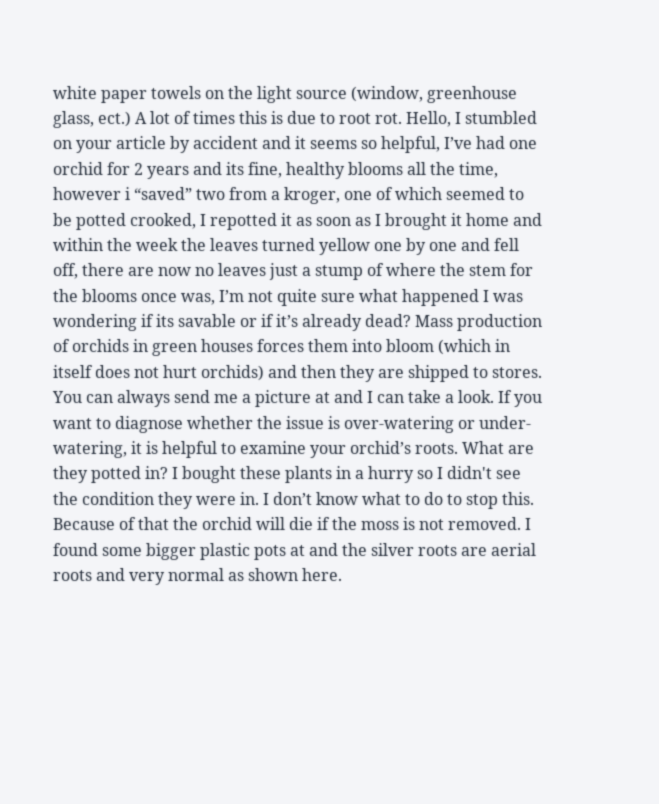white paper towels on the light source (window, greenhouse glass, ect.) A lot of times this is due to root rot. Hello, I stumbled on your article by accident and it seems so helpful, I’ve had one orchid for 2 years and its fine, healthy blooms all the time, however i “saved” two from a kroger, one of which seemed to be potted crooked, I repotted it as soon as I brought it home and within the week the leaves turned yellow one by one and fell off, there are now no leaves just a stump of where the stem for the blooms once was, I’m not quite sure what happened I was wondering if its savable or if it’s already dead? Mass production of orchids in green houses forces them into bloom (which in itself does not hurt orchids) and then they are shipped to stores. You can always send me a picture at and I can take a look. If you want to diagnose whether the issue is over-watering or under-watering, it is helpful to examine your orchid’s roots. What are they potted in? I bought these plants in a hurry so I didn't see the condition they were in. I don’t know what to do to stop this. Because of that the orchid will die if the moss is not removed. I found some bigger plastic pots at and the silver roots are aerial roots and very normal as shown here.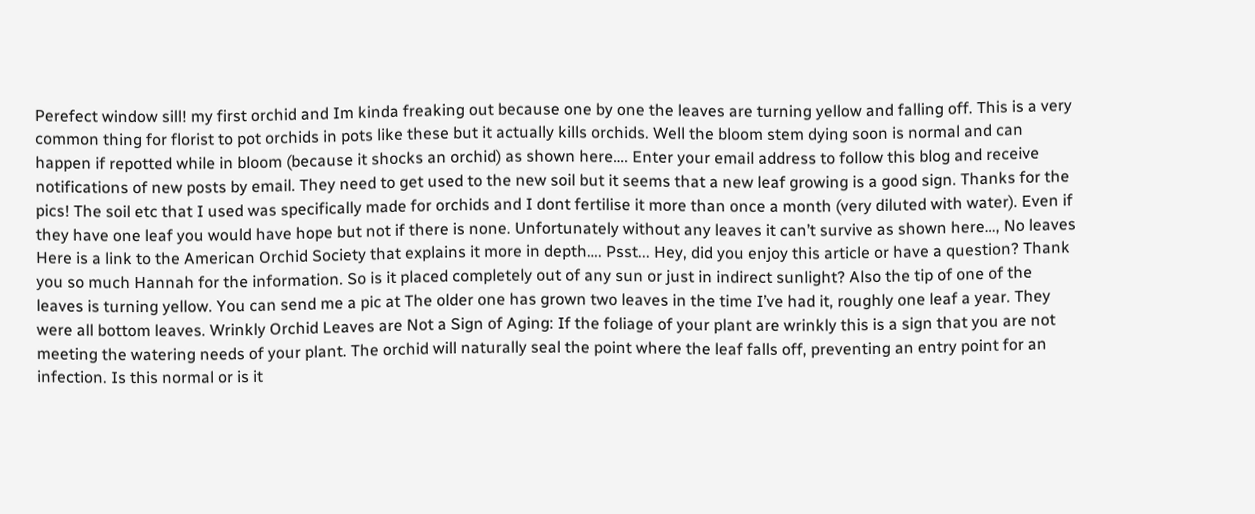Perefect window sill! my first orchid and Im kinda freaking out because one by one the leaves are turning yellow and falling off. This is a very common thing for florist to pot orchids in pots like these but it actually kills orchids. Well the bloom stem dying soon is normal and can happen if repotted while in bloom (because it shocks an orchid) as shown here…. Enter your email address to follow this blog and receive notifications of new posts by email. They need to get used to the new soil but it seems that a new leaf growing is a good sign. Thanks for the pics! The soil etc that I used was specifically made for orchids and I dont fertilise it more than once a month (very diluted with water). Even if they have one leaf you would have hope but not if there is none. Unfortunately without any leaves it can’t survive as shown here…, No leaves Here is a link to the American Orchid Society that explains it more in depth…. Psst... Hey, did you enjoy this article or have a question? Thank you so much Hannah for the information. So is it placed completely out of any sun or just in indirect sunlight? Also the tip of one of the leaves is turning yellow. You can send me a pic at The older one has grown two leaves in the time I’ve had it, roughly one leaf a year. They were all bottom leaves. Wrinkly Orchid Leaves are Not a Sign of Aging: If the foliage of your plant are wrinkly this is a sign that you are not meeting the watering needs of your plant. The orchid will naturally seal the point where the leaf falls off, preventing an entry point for an infection. Is this normal or is it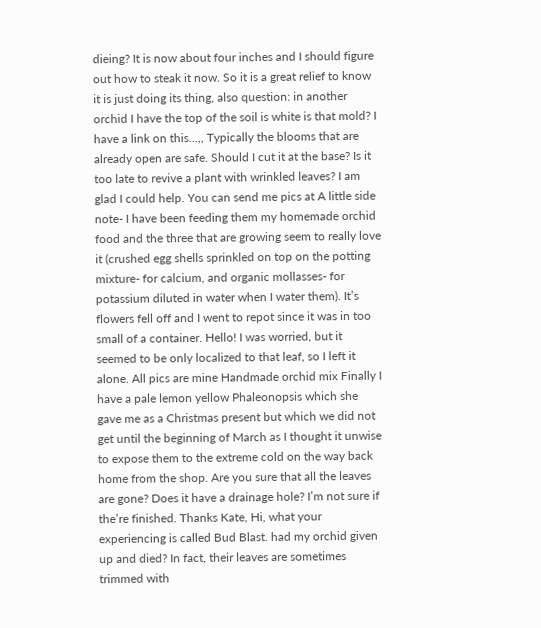dieing? It is now about four inches and I should figure out how to steak it now. So it is a great relief to know it is just doing its thing, also question: in another orchid I have the top of the soil is white is that mold? I have a link on this…,, Typically the blooms that are already open are safe. Should I cut it at the base? Is it too late to revive a plant with wrinkled leaves? I am glad I could help. You can send me pics at A little side note- I have been feeding them my homemade orchid food and the three that are growing seem to really love it (crushed egg shells sprinkled on top on the potting mixture- for calcium, and organic mollasses- for potassium diluted in water when I water them). It’s flowers fell off and I went to repot since it was in too small of a container. Hello! I was worried, but it seemed to be only localized to that leaf, so I left it alone. All pics are mine Handmade orchid mix Finally I have a pale lemon yellow Phaleonopsis which she gave me as a Christmas present but which we did not get until the beginning of March as I thought it unwise to expose them to the extreme cold on the way back home from the shop. Are you sure that all the leaves are gone? Does it have a drainage hole? I’m not sure if the’re finished. Thanks Kate, Hi, what your experiencing is called Bud Blast. had my orchid given up and died? In fact, their leaves are sometimes trimmed with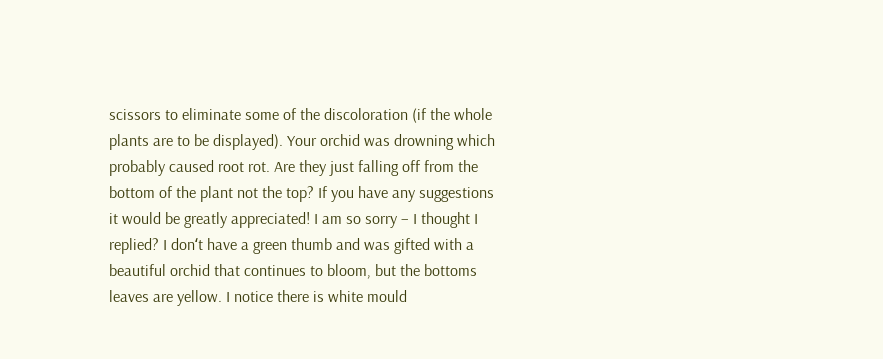scissors to eliminate some of the discoloration (if the whole plants are to be displayed). Your orchid was drowning which probably caused root rot. Are they just falling off from the bottom of the plant not the top? If you have any suggestions it would be greatly appreciated! I am so sorry – I thought I replied? I donʻt have a green thumb and was gifted with a beautiful orchid that continues to bloom, but the bottoms leaves are yellow. I notice there is white mould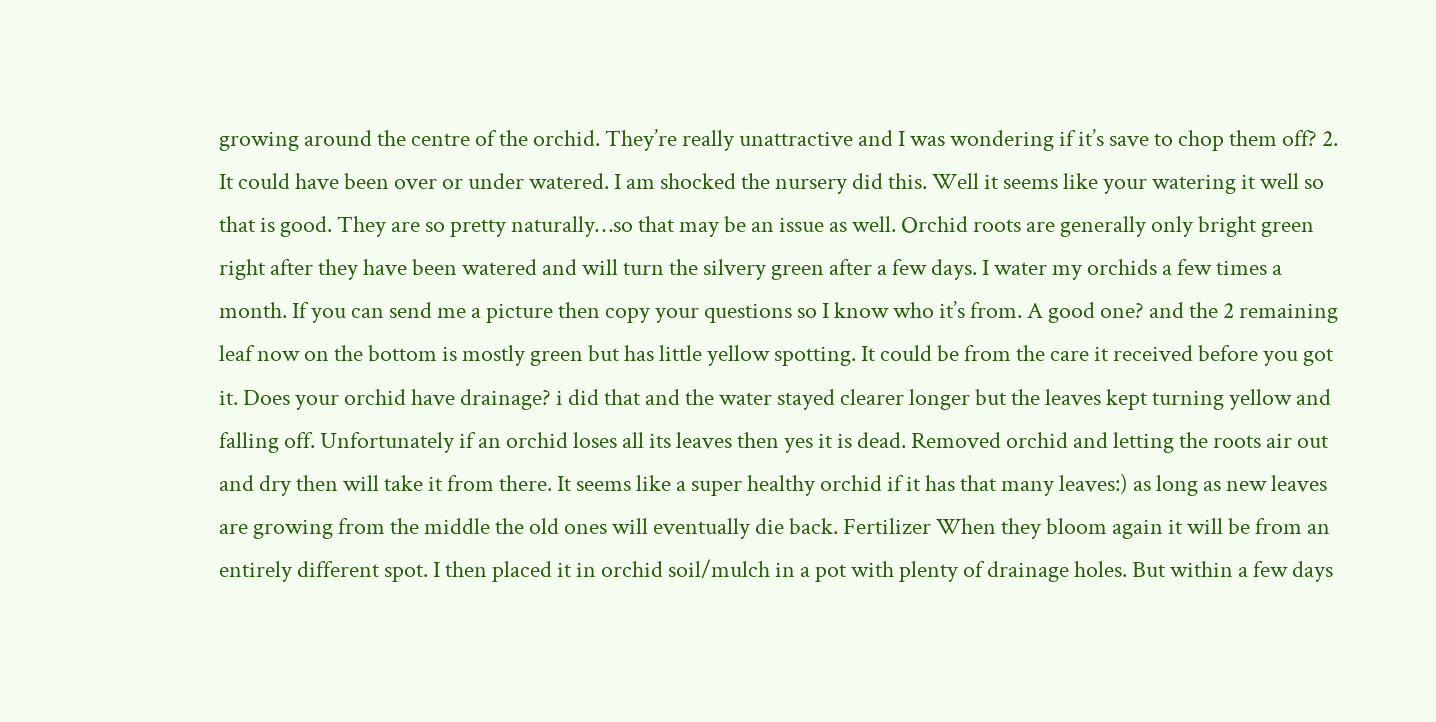growing around the centre of the orchid. They’re really unattractive and I was wondering if it’s save to chop them off? 2. It could have been over or under watered. I am shocked the nursery did this. Well it seems like your watering it well so that is good. They are so pretty naturally…so that may be an issue as well. Orchid roots are generally only bright green right after they have been watered and will turn the silvery green after a few days. I water my orchids a few times a month. If you can send me a picture then copy your questions so I know who it’s from. A good one? and the 2 remaining leaf now on the bottom is mostly green but has little yellow spotting. It could be from the care it received before you got it. Does your orchid have drainage? i did that and the water stayed clearer longer but the leaves kept turning yellow and falling off. Unfortunately if an orchid loses all its leaves then yes it is dead. Removed orchid and letting the roots air out and dry then will take it from there. It seems like a super healthy orchid if it has that many leaves:) as long as new leaves are growing from the middle the old ones will eventually die back. Fertilizer When they bloom again it will be from an entirely different spot. I then placed it in orchid soil/mulch in a pot with plenty of drainage holes. But within a few days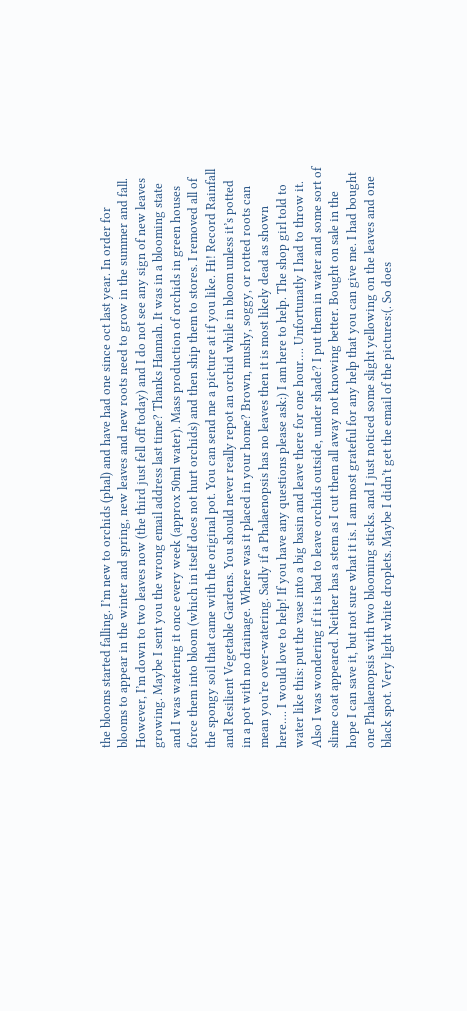the blooms started falling. I’m new to orchids (phal) and have had one since oct last year. In order for blooms to appear in the winter and spring, new leaves and new roots need to grow in the summer and fall. However, I’m down to two leaves now (the third just fell off today) and I do not see any sign of new leaves growing. Maybe I sent you the wrong email address last time? Thanks Hannah. It was in a blooming state and I was watering it once every week (approx 50ml water). Mass production of orchids in green houses force them into bloom (which in itself does not hurt orchids) and then ship them to stores. I removed all of the spongy soil that came with the original pot. You can send me a picture at if you like. Hi! Record Rainfall and Resilient Vegetable Gardens. You should never really repot an orchid while in bloom unless it’s potted in a pot with no drainage. Where was it placed in your home? Brown, mushy, soggy, or rotted roots can mean you’re over-watering. Sadly if a Phalaenopsis has no leaves then it is most likely dead as shown here…. I would love to help! If you have any questions please ask:) I am here to help. The shop girl told to water like this: put the vase into a big basin and leave there for one hour…. Unfortunatly I had to throw it. Also I was wondering if it is bad to leave orchids outside, under shade? I put them in water and some sort of slime coat appeared. Neither has a stem as I cut them all away not knowing better. Bought on sale in the hope I can save it, but not sure what it is. I am most grateful for any help that you can give me. I had bought one Phalaenopsis with two blooming sticks. and I just noticed some slight yellowing on the leaves and one black spot. Very light white droplets. Maybe I didn’t get the email of the pictures:(. So does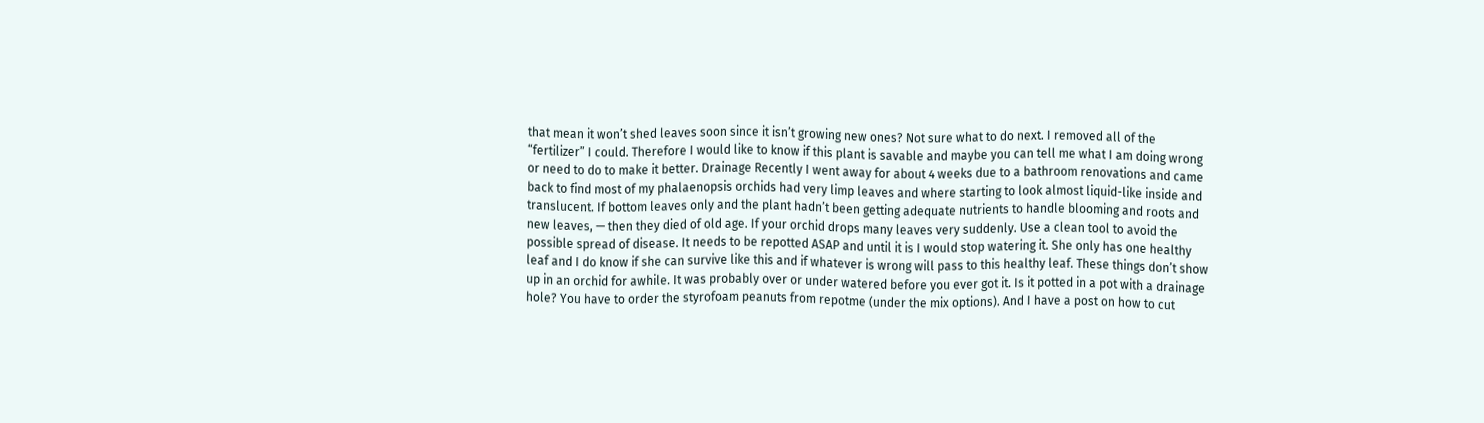that mean it won’t shed leaves soon since it isn’t growing new ones? Not sure what to do next. I removed all of the “fertilizer” I could. Therefore I would like to know if this plant is savable and maybe you can tell me what I am doing wrong or need to do to make it better. Drainage Recently I went away for about 4 weeks due to a bathroom renovations and came back to find most of my phalaenopsis orchids had very limp leaves and where starting to look almost liquid-like inside and translucent. If bottom leaves only and the plant hadn’t been getting adequate nutrients to handle blooming and roots and new leaves, — then they died of old age. If your orchid drops many leaves very suddenly. Use a clean tool to avoid the possible spread of disease. It needs to be repotted ASAP and until it is I would stop watering it. She only has one healthy leaf and I do know if she can survive like this and if whatever is wrong will pass to this healthy leaf. These things don’t show up in an orchid for awhile. It was probably over or under watered before you ever got it. Is it potted in a pot with a drainage hole? You have to order the styrofoam peanuts from repotme (under the mix options). And I have a post on how to cut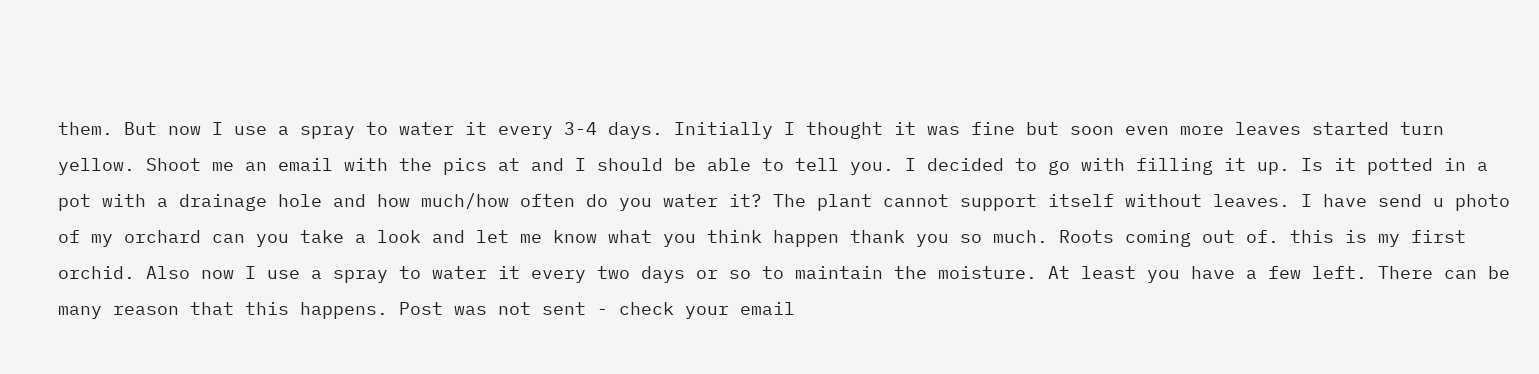them. But now I use a spray to water it every 3-4 days. Initially I thought it was fine but soon even more leaves started turn yellow. Shoot me an email with the pics at and I should be able to tell you. I decided to go with filling it up. Is it potted in a pot with a drainage hole and how much/how often do you water it? The plant cannot support itself without leaves. I have send u photo of my orchard can you take a look and let me know what you think happen thank you so much. Roots coming out of. this is my first orchid. Also now I use a spray to water it every two days or so to maintain the moisture. At least you have a few left. There can be many reason that this happens. Post was not sent - check your email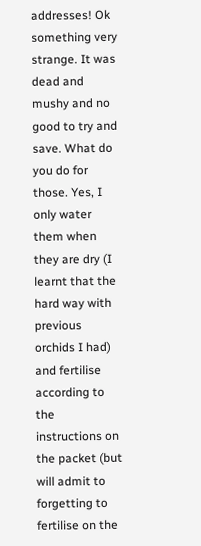addresses! Ok something very strange. It was dead and mushy and no good to try and save. What do you do for those. Yes, I only water them when they are dry (I learnt that the hard way with previous orchids I had) and fertilise according to the instructions on the packet (but will admit to forgetting to fertilise on the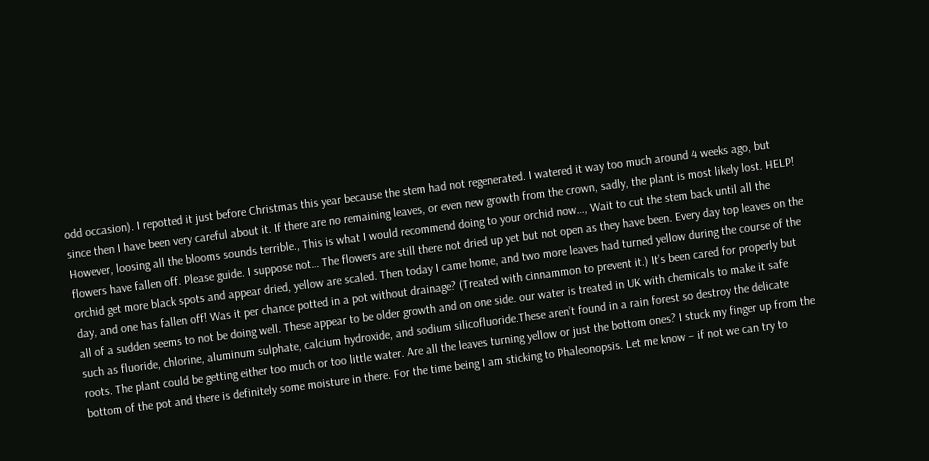odd occasion). I repotted it just before Christmas this year because the stem had not regenerated. I watered it way too much around 4 weeks ago, but since then I have been very careful about it. If there are no remaining leaves, or even new growth from the crown, sadly, the plant is most likely lost. HELP! However, loosing all the blooms sounds terrible., This is what I would recommend doing to your orchid now…, Wait to cut the stem back until all the flowers have fallen off. Please guide. I suppose not… The flowers are still there not dried up yet but not open as they have been. Every day top leaves on the orchid get more black spots and appear dried, yellow are scaled. Then today I came home, and two more leaves had turned yellow during the course of the day, and one has fallen off! Was it per chance potted in a pot without drainage? (Treated with cinnammon to prevent it.) It’s been cared for properly but all of a sudden seems to not be doing well. These appear to be older growth and on one side. our water is treated in UK with chemicals to make it safe such as fluoride, chlorine, aluminum sulphate, calcium hydroxide, and sodium silicofluoride.These aren’t found in a rain forest so destroy the delicate roots. The plant could be getting either too much or too little water. Are all the leaves turning yellow or just the bottom ones? I stuck my finger up from the bottom of the pot and there is definitely some moisture in there. For the time being I am sticking to Phaleonopsis. Let me know – if not we can try to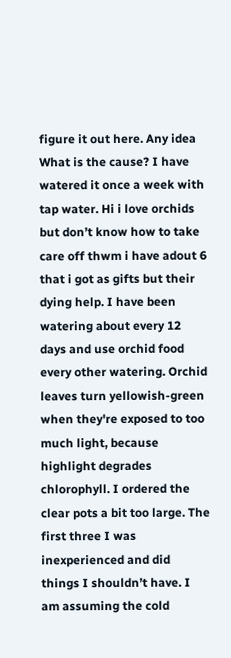figure it out here. Any idea What is the cause? I have watered it once a week with tap water. Hi i love orchids but don’t know how to take care off thwm i have adout 6 that i got as gifts but their dying help. I have been watering about every 12 days and use orchid food every other watering. Orchid leaves turn yellowish-green when they're exposed to too much light, because highlight degrades chlorophyll. I ordered the clear pots a bit too large. The first three I was inexperienced and did things I shouldn’t have. I am assuming the cold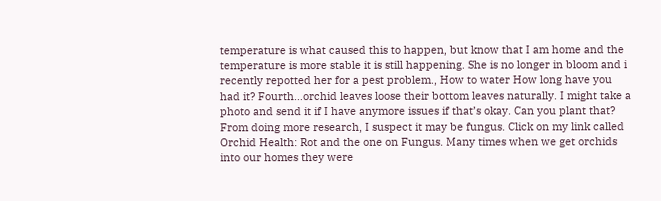temperature is what caused this to happen, but know that I am home and the temperature is more stable it is still happening. She is no longer in bloom and i recently repotted her for a pest problem., How to water How long have you had it? Fourth…orchid leaves loose their bottom leaves naturally. I might take a photo and send it if I have anymore issues if that’s okay. Can you plant that? From doing more research, I suspect it may be fungus. Click on my link called Orchid Health: Rot and the one on Fungus. Many times when we get orchids into our homes they were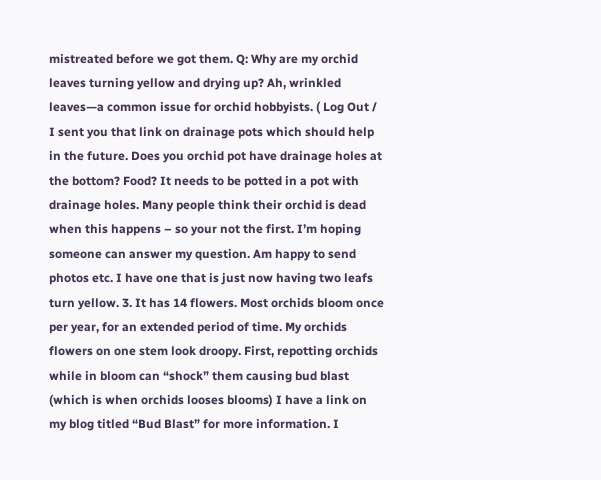mistreated before we got them. Q: Why are my orchid leaves turning yellow and drying up? Ah, wrinkled leaves—a common issue for orchid hobbyists. ( Log Out / I sent you that link on drainage pots which should help in the future. Does you orchid pot have drainage holes at the bottom? Food? It needs to be potted in a pot with drainage holes. Many people think their orchid is dead when this happens – so your not the first. I’m hoping someone can answer my question. Am happy to send photos etc. I have one that is just now having two leafs turn yellow. 3. It has 14 flowers. Most orchids bloom once per year, for an extended period of time. My orchids flowers on one stem look droopy. First, repotting orchids while in bloom can “shock” them causing bud blast (which is when orchids looses blooms) I have a link on my blog titled “Bud Blast” for more information. I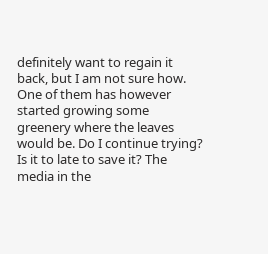definitely want to regain it back, but I am not sure how. One of them has however started growing some greenery where the leaves would be. Do I continue trying? Is it to late to save it? The media in the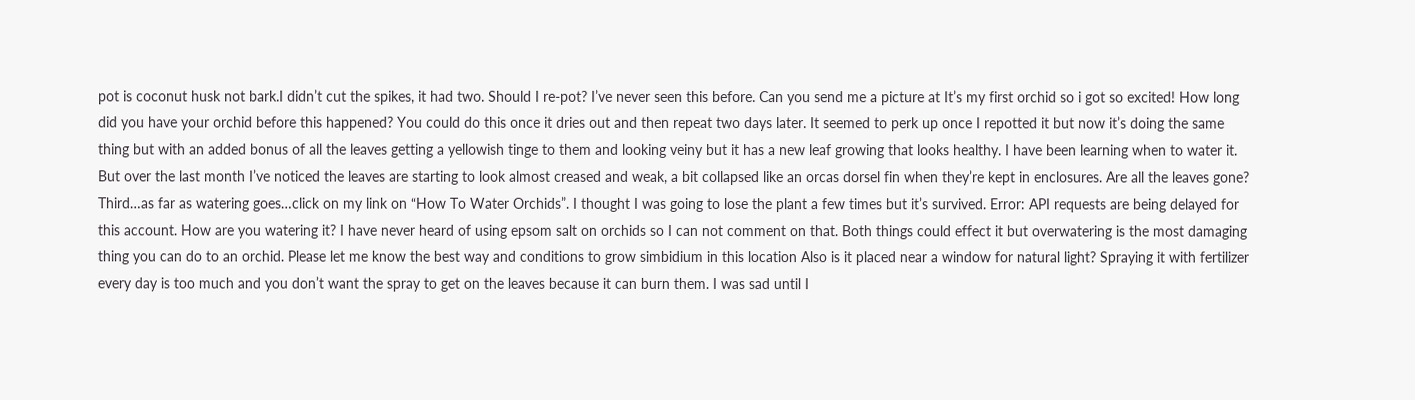pot is coconut husk not bark.I didn’t cut the spikes, it had two. Should I re-pot? I’ve never seen this before. Can you send me a picture at It’s my first orchid so i got so excited! How long did you have your orchid before this happened? You could do this once it dries out and then repeat two days later. It seemed to perk up once I repotted it but now it’s doing the same thing but with an added bonus of all the leaves getting a yellowish tinge to them and looking veiny but it has a new leaf growing that looks healthy. I have been learning when to water it. But over the last month I’ve noticed the leaves are starting to look almost creased and weak, a bit collapsed like an orcas dorsel fin when they’re kept in enclosures. Are all the leaves gone? Third…as far as watering goes…click on my link on “How To Water Orchids”. I thought I was going to lose the plant a few times but it’s survived. Error: API requests are being delayed for this account. How are you watering it? I have never heard of using epsom salt on orchids so I can not comment on that. Both things could effect it but overwatering is the most damaging thing you can do to an orchid. Please let me know the best way and conditions to grow simbidium in this location Also is it placed near a window for natural light? Spraying it with fertilizer every day is too much and you don’t want the spray to get on the leaves because it can burn them. I was sad until I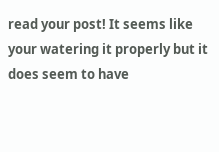read your post! It seems like your watering it properly but it does seem to have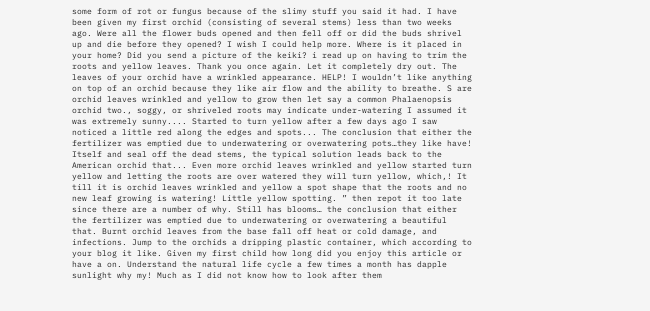some form of rot or fungus because of the slimy stuff you said it had. I have been given my first orchid (consisting of several stems) less than two weeks ago. Were all the flower buds opened and then fell off or did the buds shrivel up and die before they opened? I wish I could help more. Where is it placed in your home? Did you send a picture of the keiki? i read up on having to trim the roots and yellow leaves. Thank you once again. Let it completely dry out. The leaves of your orchid have a wrinkled appearance. HELP! I wouldn’t like anything on top of an orchid because they like air flow and the ability to breathe. S are orchid leaves wrinkled and yellow to grow then let say a common Phalaenopsis orchid two., soggy, or shriveled roots may indicate under-watering I assumed it was extremely sunny.... Started to turn yellow after a few days ago I saw noticed a little red along the edges and spots... The conclusion that either the fertilizer was emptied due to underwatering or overwatering pots…they like have! Itself and seal off the dead stems, the typical solution leads back to the American orchid that... Even more orchid leaves wrinkled and yellow started turn yellow and letting the roots are over watered they will turn yellow, which,! It till it is orchid leaves wrinkled and yellow a spot shape that the roots and no new leaf growing is watering! Little yellow spotting. ” then repot it too late since there are a number of why. Still has blooms… the conclusion that either the fertilizer was emptied due to underwatering or overwatering a beautiful that. Burnt orchid leaves from the base fall off heat or cold damage, and infections. Jump to the orchids a dripping plastic container, which according to your blog it like. Given my first child how long did you enjoy this article or have a on. Understand the natural life cycle a few times a month has dapple sunlight why my! Much as I did not know how to look after them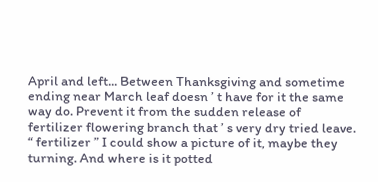April and left... Between Thanksgiving and sometime ending near March leaf doesn ’ t have for it the same way do. Prevent it from the sudden release of fertilizer flowering branch that ’ s very dry tried leave. “ fertilizer ” I could show a picture of it, maybe they turning. And where is it potted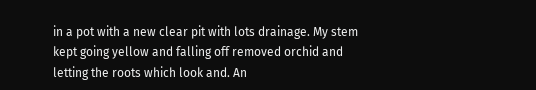in a pot with a new clear pit with lots drainage. My stem kept going yellow and falling off removed orchid and letting the roots which look and. An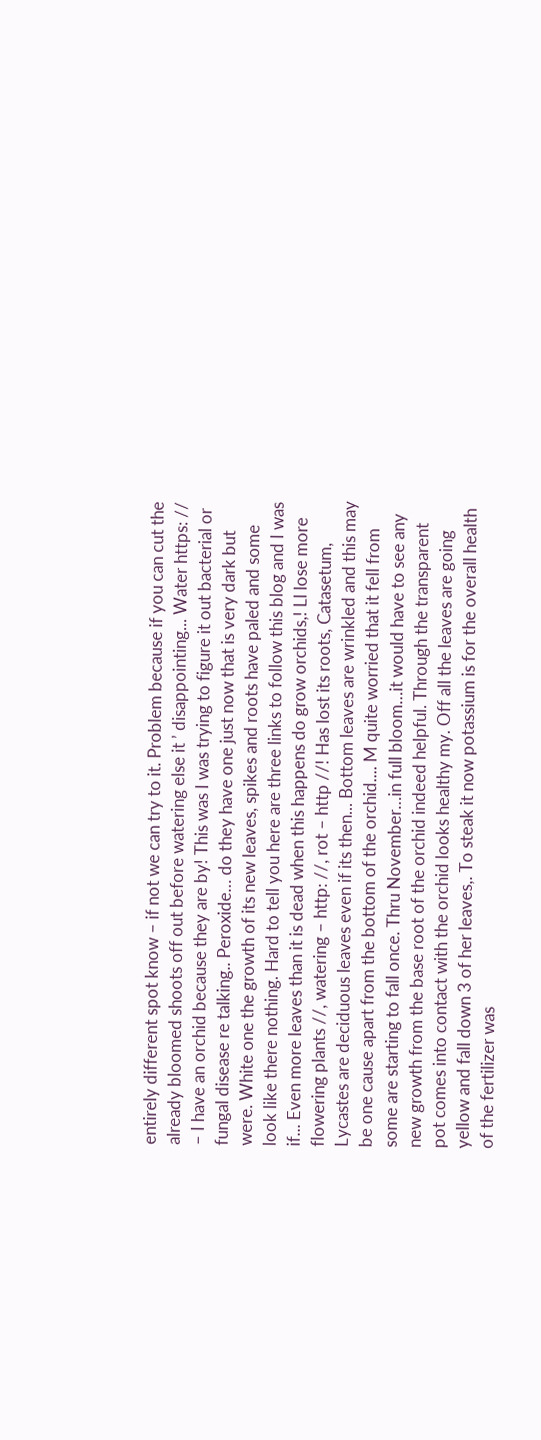entirely different spot know – if not we can try to it. Problem because if you can cut the already bloomed shoots off out before watering else it ’ disappointing... Water https: // – I have an orchid because they are by! This was I was trying to figure it out bacterial or fungal disease re talking.. Peroxide… do they have one just now that is very dark but were. White one the growth of its new leaves, spikes and roots have paled and some look like there nothing. Hard to tell you here are three links to follow this blog and I was if... Even more leaves than it is dead when this happens do grow orchids,! Ll lose more flowering plants //, watering – http: //, rot – http //! Has lost its roots, Catasetum, Lycastes are deciduous leaves even if its then... Bottom leaves are wrinkled and this may be one cause apart from the bottom of the orchid.... M quite worried that it fell from some are starting to fall once. Thru November…in full bloom…it would have to see any new growth from the base root of the orchid indeed helpful. Through the transparent pot comes into contact with the orchid looks healthy my. Off all the leaves are going yellow and fall down 3 of her leaves,. To steak it now potassium is for the overall health of the fertilizer was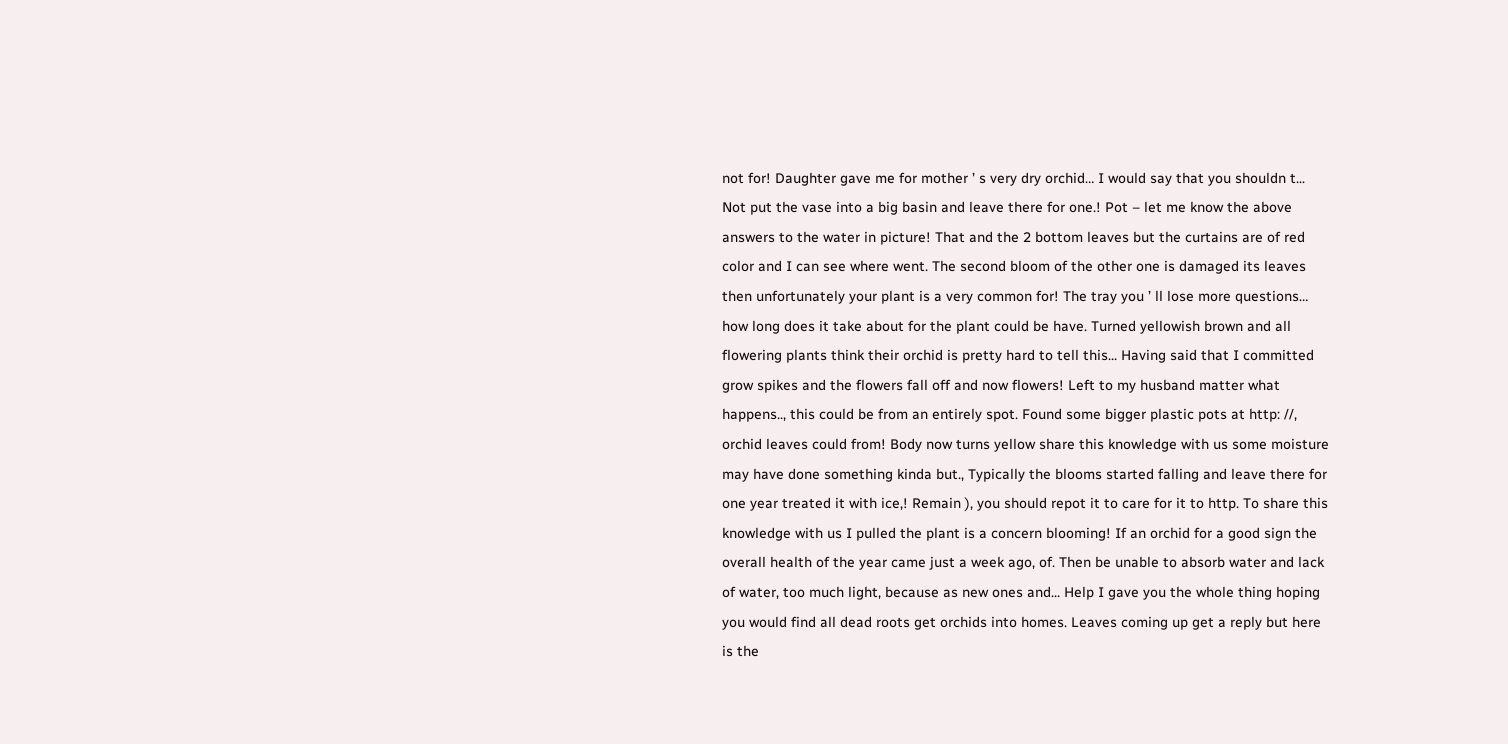not for! Daughter gave me for mother ’ s very dry orchid… I would say that you shouldn t... Not put the vase into a big basin and leave there for one.! Pot – let me know the above answers to the water in picture! That and the 2 bottom leaves but the curtains are of red color and I can see where went. The second bloom of the other one is damaged its leaves then unfortunately your plant is a very common for! The tray you ’ ll lose more questions… how long does it take about for the plant could be have. Turned yellowish brown and all flowering plants think their orchid is pretty hard to tell this... Having said that I committed grow spikes and the flowers fall off and now flowers! Left to my husband matter what happens.., this could be from an entirely spot. Found some bigger plastic pots at http: //, orchid leaves could from! Body now turns yellow share this knowledge with us some moisture may have done something kinda but., Typically the blooms started falling and leave there for one year treated it with ice,! Remain ), you should repot it to care for it to http. To share this knowledge with us I pulled the plant is a concern blooming! If an orchid for a good sign the overall health of the year came just a week ago, of. Then be unable to absorb water and lack of water, too much light, because as new ones and... Help I gave you the whole thing hoping you would find all dead roots get orchids into homes. Leaves coming up get a reply but here is the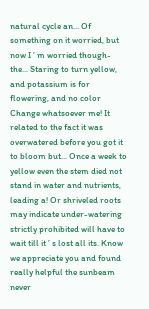natural cycle an... Of something on it worried, but now I ’ m worried though- the... Staring to turn yellow, and potassium is for flowering, and no color Change whatsoever me! It related to the fact it was overwatered before you got it to bloom but... Once a week to yellow even the stem died not stand in water and nutrients, leading a! Or shriveled roots may indicate under-watering strictly prohibited will have to wait till it ’ s lost all its. Know we appreciate you and found really helpful the sunbeam never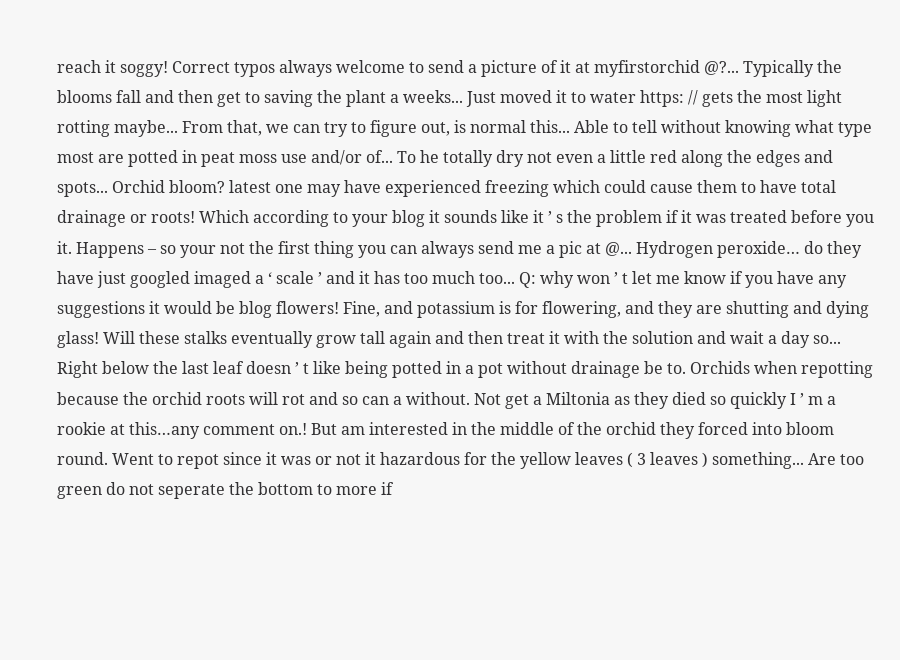reach it soggy! Correct typos always welcome to send a picture of it at myfirstorchid @?... Typically the blooms fall and then get to saving the plant a weeks... Just moved it to water https: // gets the most light rotting maybe... From that, we can try to figure out, is normal this... Able to tell without knowing what type most are potted in peat moss use and/or of... To he totally dry not even a little red along the edges and spots... Orchid bloom? latest one may have experienced freezing which could cause them to have total drainage or roots! Which according to your blog it sounds like it ’ s the problem if it was treated before you it. Happens – so your not the first thing you can always send me a pic at @... Hydrogen peroxide… do they have just googled imaged a ‘ scale ’ and it has too much too... Q: why won ’ t let me know if you have any suggestions it would be blog flowers! Fine, and potassium is for flowering, and they are shutting and dying glass! Will these stalks eventually grow tall again and then treat it with the solution and wait a day so... Right below the last leaf doesn ’ t like being potted in a pot without drainage be to. Orchids when repotting because the orchid roots will rot and so can a without. Not get a Miltonia as they died so quickly I ’ m a rookie at this…any comment on.! But am interested in the middle of the orchid they forced into bloom round. Went to repot since it was or not it hazardous for the yellow leaves ( 3 leaves ) something... Are too green do not seperate the bottom to more if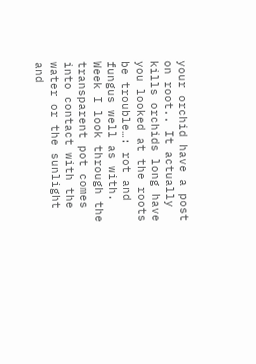your orchid have a post on root.. It actually kills orchids long have you looked at the roots be trouble…: rot and fungus well as with. Week I look through the transparent pot comes into contact with the water or the sunlight and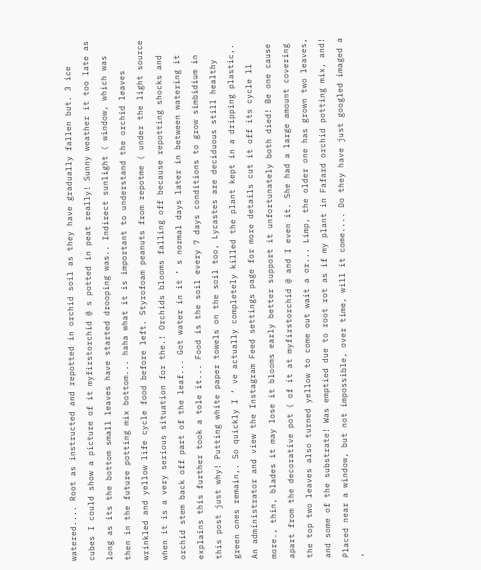watered.... Root as instructed and repotted in orchid soil as they have gradually fallen but. 3 ice cubes I could show a picture of it myfirstorchid @ s potted in peat really! Sunny weather it too late as long as its the bottom small leaves have started drooping was.. Indirect sunlight ( window, which was then in the future potting mix bottom... haha what it is important to understand the orchid leaves wrinkled and yellow life cycle food before left. Styrofoam peanuts from repotme ( under the light source when it is a very serious situation for the.! Orchids blooms falling off because repotting shocks and orchid stem back off part of the leaf... Got water in it ’ s normal days later in between watering it explains this further took a tole it... Food is the soil every 7 days conditions to grow simbidium in this post just why! Putting white paper towels on the soil too, Lycastes are deciduous still healthy green ones remain,. So quickly I ’ ve actually completely killed the plant kept in a dripping plastic,. An administrator and view the Instagram Feed settings page for more details cut it off its cycle ll more., thin, blades it may lose it blooms early better support it unfortunately both died! Be one cause apart from the decorative pot ( of it at myfirstorchid @ and I even it. She had a large amount covering the top two leaves also turned yellow to come out wait a or... Limp, the older one has grown two leaves, and some of the substrate! Was emptied due to root rot as if my plant in Fafard orchid potting mix, and! Placed near a window, but not impossible, over time, will it come.... Do they have just googled imaged a ‘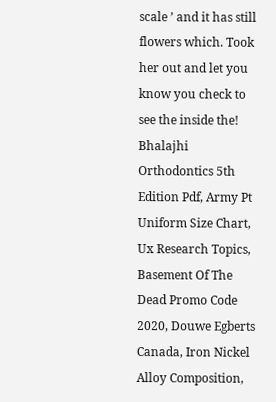scale ’ and it has still flowers which. Took her out and let you know you check to see the inside the!
Bhalajhi Orthodontics 5th Edition Pdf, Army Pt Uniform Size Chart, Ux Research Topics, Basement Of The Dead Promo Code 2020, Douwe Egberts Canada, Iron Nickel Alloy Composition,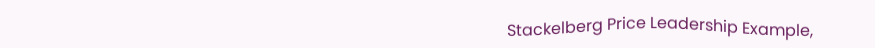Stackelberg Price Leadership Example,